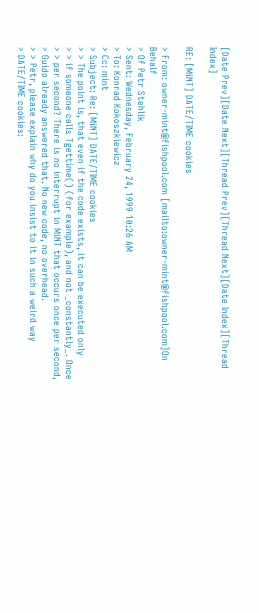[Date Prev][Date Next][Thread Prev][Thread Next][Date Index][Thread Index]

RE: [MiNT] DATE/TIME cookies

> From: owner-mint@fishpool.com [mailto:owner-mint@fishpool.com]On Behalf
> Of Petr Stehlik
> Sent: Wednesday, February 24, 1999 10:26 AM
> To: Konrad Kokoszkiewicz
> Cc: mint
> Subject: Re: [MiNT] DATE/TIME cookies
> > The point is, that even if the code exists, it can be executed only
> > if someone calls Tgettime() (for example), and not _constantly_. Once
> > per second? There is no interrupt in MiNT that occurs once per second,
> Guido already answered that. No new code, no overhead.
> > Petr, please explain why do you insist to it in such a weird way
> DATE/TIME cookies: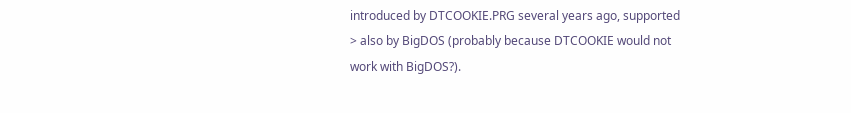introduced by DTCOOKIE.PRG several years ago, supported
> also by BigDOS (probably because DTCOOKIE would not work with BigDOS?).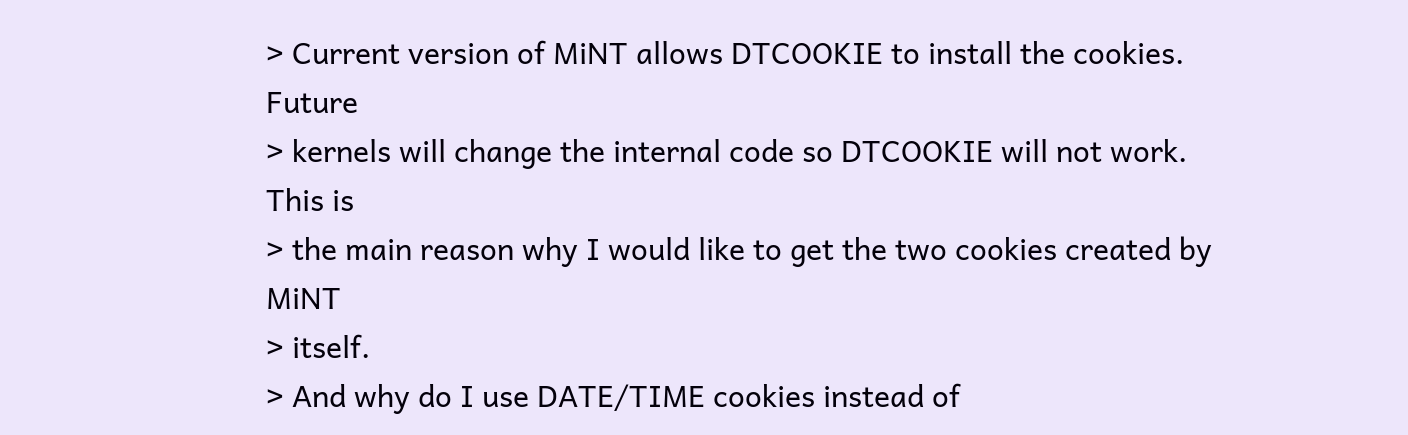> Current version of MiNT allows DTCOOKIE to install the cookies. Future
> kernels will change the internal code so DTCOOKIE will not work. This is
> the main reason why I would like to get the two cookies created by MiNT
> itself.
> And why do I use DATE/TIME cookies instead of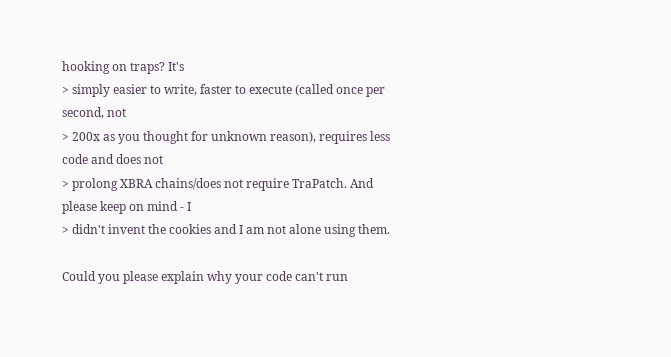hooking on traps? It's
> simply easier to write, faster to execute (called once per second, not
> 200x as you thought for unknown reason), requires less code and does not
> prolong XBRA chains/does not require TraPatch. And please keep on mind - I
> didn't invent the cookies and I am not alone using them.

Could you please explain why your code can't run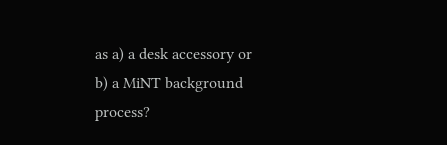as a) a desk accessory or
b) a MiNT background process?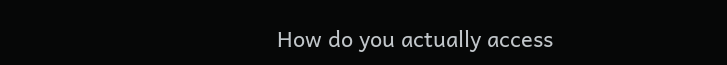How do you actually access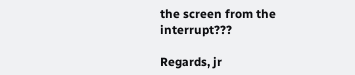the screen from the interrupt???

Regards, jr